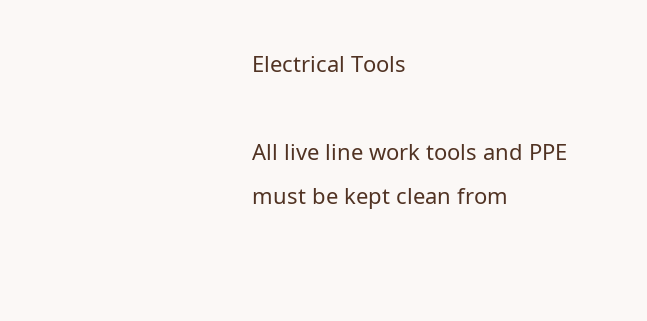Electrical Tools

All live line work tools and PPE must be kept clean from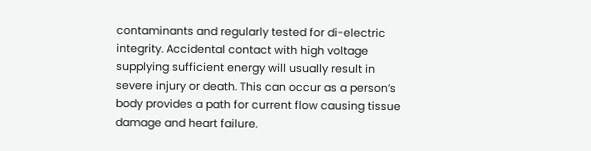contaminants and regularly tested for di-electric integrity. Accidental contact with high voltage supplying sufficient energy will usually result in severe injury or death. This can occur as a person’s body provides a path for current flow causing tissue damage and heart failure.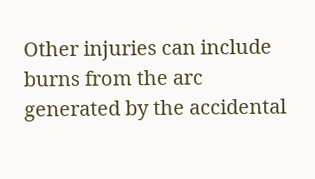Other injuries can include burns from the arc generated by the accidental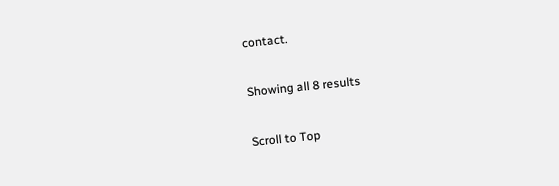contact.

Showing all 8 results

Scroll to Top